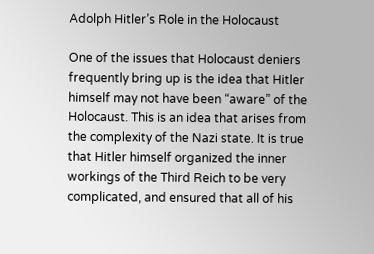Adolph Hitler’s Role in the Holocaust

One of the issues that Holocaust deniers frequently bring up is the idea that Hitler himself may not have been “aware” of the Holocaust. This is an idea that arises from the complexity of the Nazi state. It is true that Hitler himself organized the inner workings of the Third Reich to be very complicated, and ensured that all of his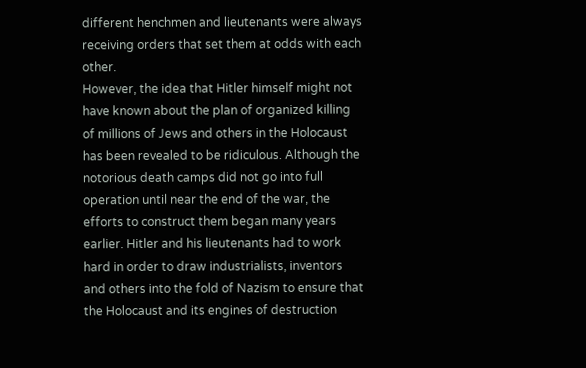different henchmen and lieutenants were always receiving orders that set them at odds with each other.
However, the idea that Hitler himself might not have known about the plan of organized killing of millions of Jews and others in the Holocaust has been revealed to be ridiculous. Although the notorious death camps did not go into full operation until near the end of the war, the efforts to construct them began many years earlier. Hitler and his lieutenants had to work hard in order to draw industrialists, inventors and others into the fold of Nazism to ensure that the Holocaust and its engines of destruction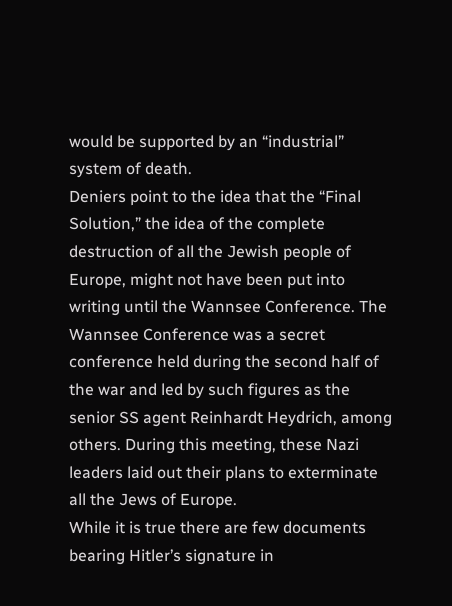would be supported by an “industrial” system of death.
Deniers point to the idea that the “Final Solution,” the idea of the complete destruction of all the Jewish people of Europe, might not have been put into writing until the Wannsee Conference. The Wannsee Conference was a secret conference held during the second half of the war and led by such figures as the senior SS agent Reinhardt Heydrich, among others. During this meeting, these Nazi leaders laid out their plans to exterminate all the Jews of Europe.
While it is true there are few documents bearing Hitler’s signature in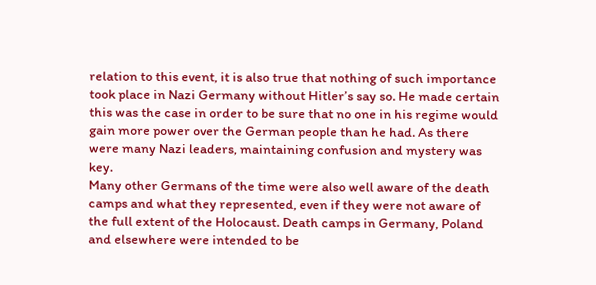relation to this event, it is also true that nothing of such importance took place in Nazi Germany without Hitler’s say so. He made certain this was the case in order to be sure that no one in his regime would gain more power over the German people than he had. As there were many Nazi leaders, maintaining confusion and mystery was key.
Many other Germans of the time were also well aware of the death camps and what they represented, even if they were not aware of the full extent of the Holocaust. Death camps in Germany, Poland and elsewhere were intended to be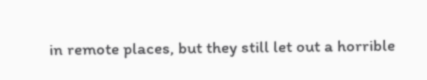in remote places, but they still let out a horrible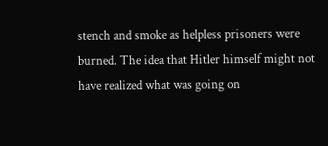stench and smoke as helpless prisoners were burned. The idea that Hitler himself might not have realized what was going on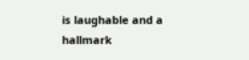is laughable and a hallmark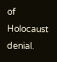of Holocaust denial.